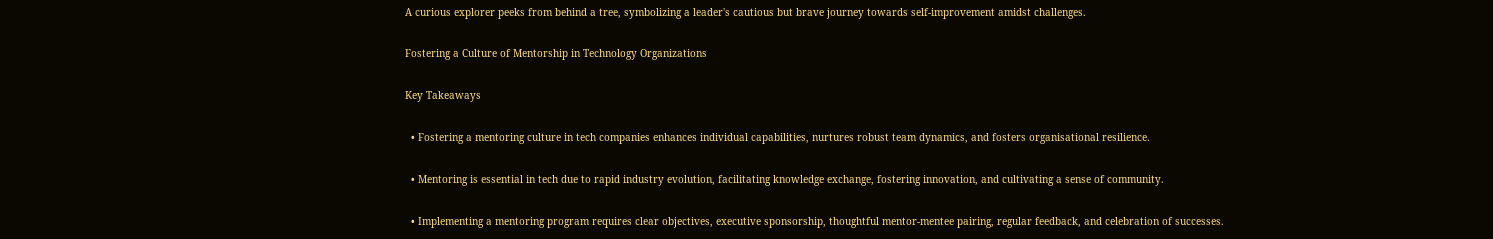A curious explorer peeks from behind a tree, symbolizing a leader's cautious but brave journey towards self-improvement amidst challenges.

Fostering a Culture of Mentorship in Technology Organizations

Key Takeaways

  • Fostering a mentoring culture in tech companies enhances individual capabilities, nurtures robust team dynamics, and fosters organisational resilience.

  • Mentoring is essential in tech due to rapid industry evolution, facilitating knowledge exchange, fostering innovation, and cultivating a sense of community.

  • Implementing a mentoring program requires clear objectives, executive sponsorship, thoughtful mentor-mentee pairing, regular feedback, and celebration of successes.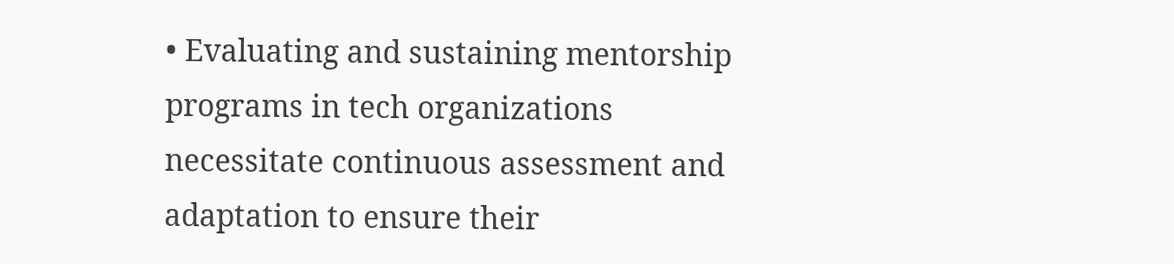• Evaluating and sustaining mentorship programs in tech organizations necessitate continuous assessment and adaptation to ensure their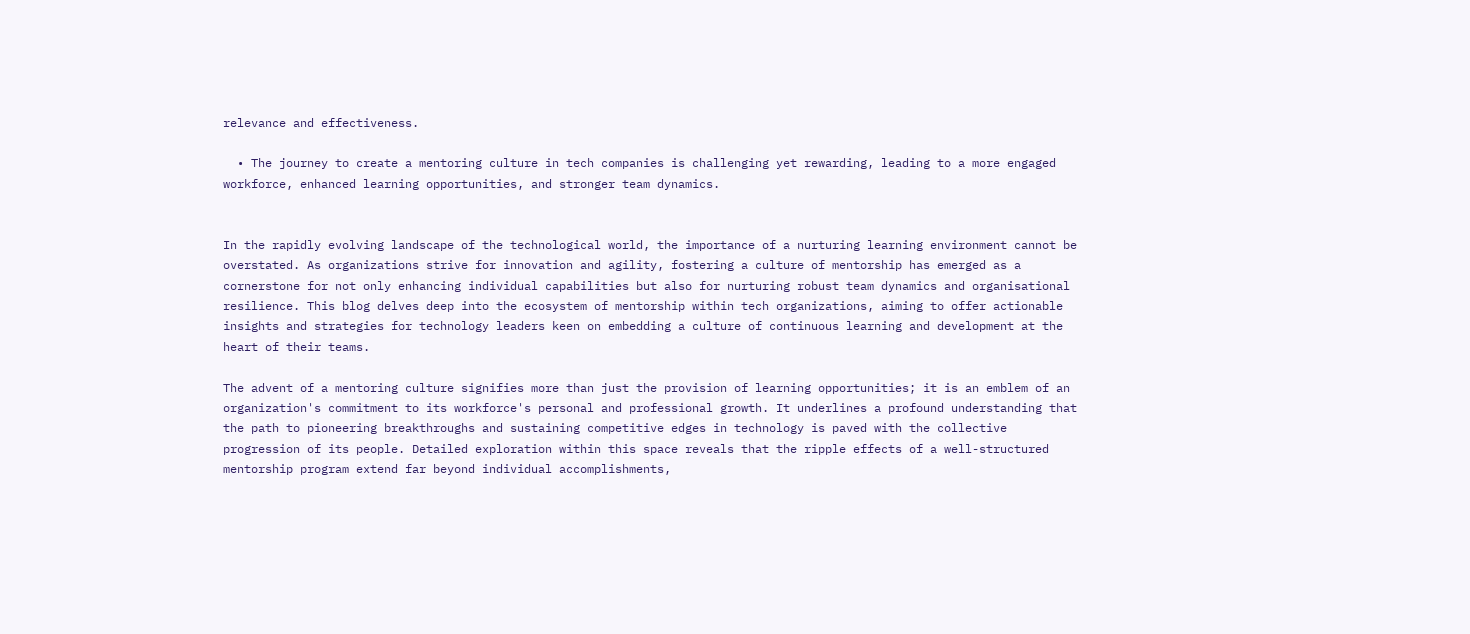relevance and effectiveness.

  • The journey to create a mentoring culture in tech companies is challenging yet rewarding, leading to a more engaged workforce, enhanced learning opportunities, and stronger team dynamics.


In the rapidly evolving landscape of the technological world, the importance of a nurturing learning environment cannot be overstated. As organizations strive for innovation and agility, fostering a culture of mentorship has emerged as a cornerstone for not only enhancing individual capabilities but also for nurturing robust team dynamics and organisational resilience. This blog delves deep into the ecosystem of mentorship within tech organizations, aiming to offer actionable insights and strategies for technology leaders keen on embedding a culture of continuous learning and development at the heart of their teams.

The advent of a mentoring culture signifies more than just the provision of learning opportunities; it is an emblem of an organization's commitment to its workforce's personal and professional growth. It underlines a profound understanding that the path to pioneering breakthroughs and sustaining competitive edges in technology is paved with the collective progression of its people. Detailed exploration within this space reveals that the ripple effects of a well-structured mentorship program extend far beyond individual accomplishments,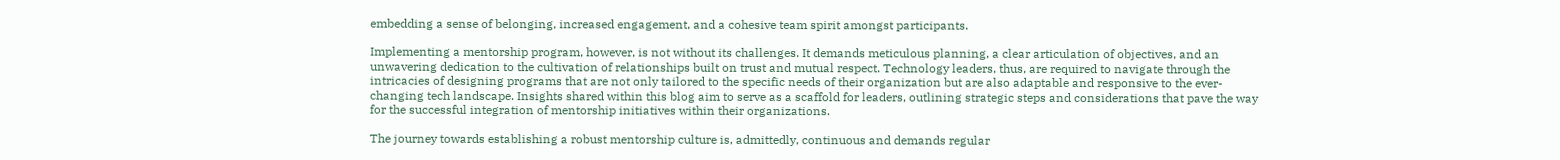embedding a sense of belonging, increased engagement, and a cohesive team spirit amongst participants.

Implementing a mentorship program, however, is not without its challenges. It demands meticulous planning, a clear articulation of objectives, and an unwavering dedication to the cultivation of relationships built on trust and mutual respect. Technology leaders, thus, are required to navigate through the intricacies of designing programs that are not only tailored to the specific needs of their organization but are also adaptable and responsive to the ever-changing tech landscape. Insights shared within this blog aim to serve as a scaffold for leaders, outlining strategic steps and considerations that pave the way for the successful integration of mentorship initiatives within their organizations.

The journey towards establishing a robust mentorship culture is, admittedly, continuous and demands regular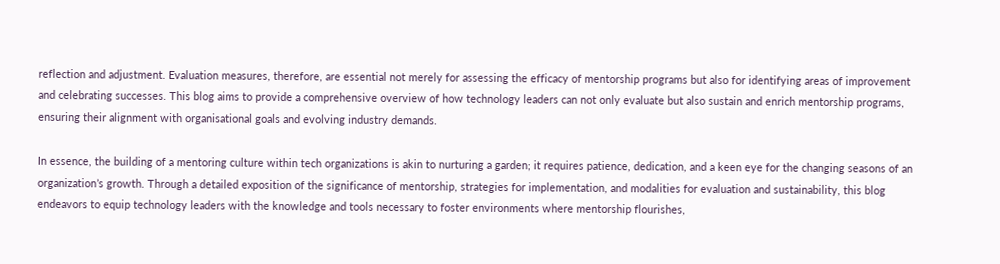reflection and adjustment. Evaluation measures, therefore, are essential not merely for assessing the efficacy of mentorship programs but also for identifying areas of improvement and celebrating successes. This blog aims to provide a comprehensive overview of how technology leaders can not only evaluate but also sustain and enrich mentorship programs, ensuring their alignment with organisational goals and evolving industry demands.

In essence, the building of a mentoring culture within tech organizations is akin to nurturing a garden; it requires patience, dedication, and a keen eye for the changing seasons of an organization’s growth. Through a detailed exposition of the significance of mentorship, strategies for implementation, and modalities for evaluation and sustainability, this blog endeavors to equip technology leaders with the knowledge and tools necessary to foster environments where mentorship flourishes,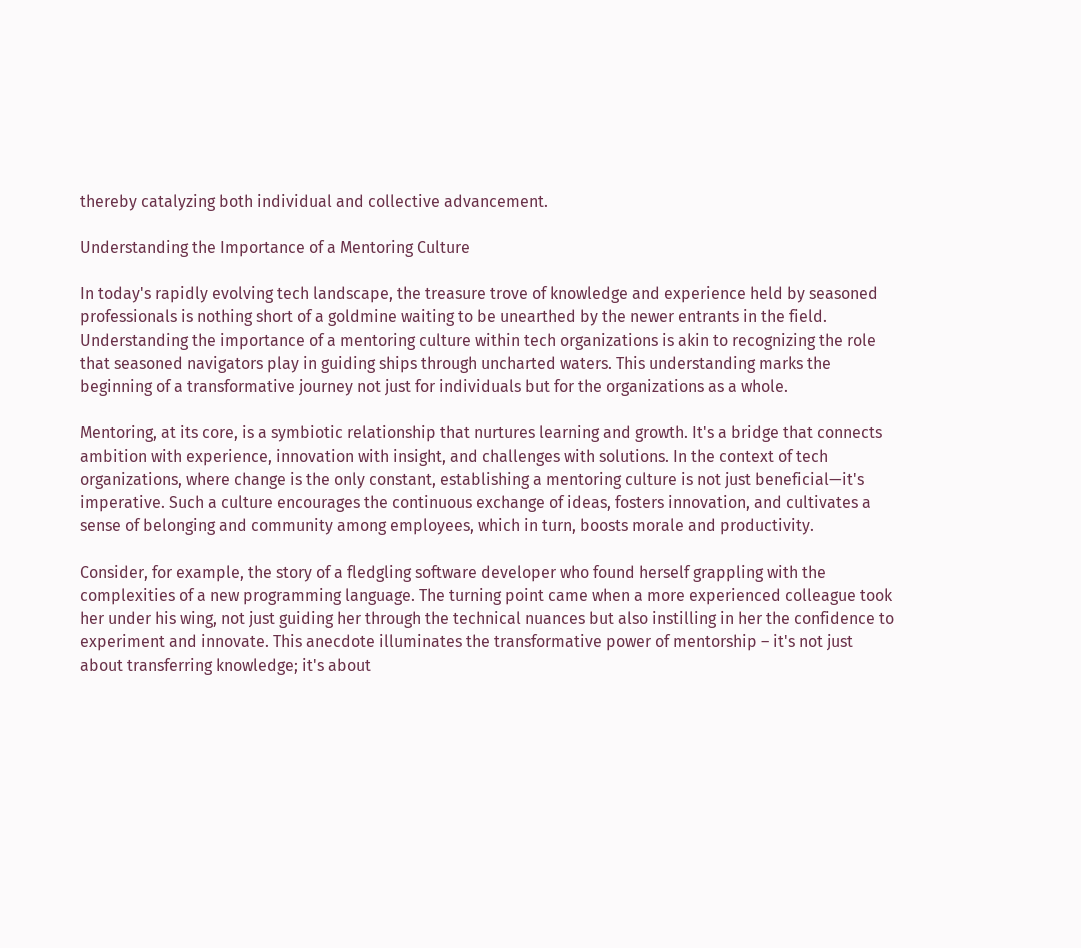thereby catalyzing both individual and collective advancement.

Understanding the Importance of a Mentoring Culture

In today's rapidly evolving tech landscape, the treasure trove of knowledge and experience held by seasoned professionals is nothing short of a goldmine waiting to be unearthed by the newer entrants in the field. Understanding the importance of a mentoring culture within tech organizations is akin to recognizing the role that seasoned navigators play in guiding ships through uncharted waters. This understanding marks the beginning of a transformative journey not just for individuals but for the organizations as a whole.

Mentoring, at its core, is a symbiotic relationship that nurtures learning and growth. It's a bridge that connects ambition with experience, innovation with insight, and challenges with solutions. In the context of tech organizations, where change is the only constant, establishing a mentoring culture is not just beneficial—it's imperative. Such a culture encourages the continuous exchange of ideas, fosters innovation, and cultivates a sense of belonging and community among employees, which in turn, boosts morale and productivity.

Consider, for example, the story of a fledgling software developer who found herself grappling with the complexities of a new programming language. The turning point came when a more experienced colleague took her under his wing, not just guiding her through the technical nuances but also instilling in her the confidence to experiment and innovate. This anecdote illuminates the transformative power of mentorship – it's not just about transferring knowledge; it's about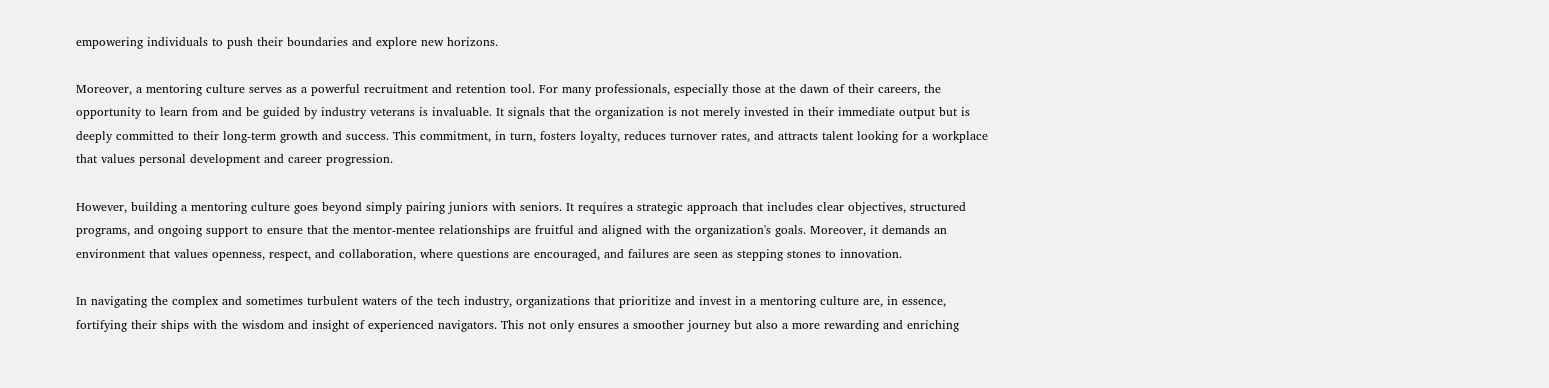empowering individuals to push their boundaries and explore new horizons.

Moreover, a mentoring culture serves as a powerful recruitment and retention tool. For many professionals, especially those at the dawn of their careers, the opportunity to learn from and be guided by industry veterans is invaluable. It signals that the organization is not merely invested in their immediate output but is deeply committed to their long-term growth and success. This commitment, in turn, fosters loyalty, reduces turnover rates, and attracts talent looking for a workplace that values personal development and career progression.

However, building a mentoring culture goes beyond simply pairing juniors with seniors. It requires a strategic approach that includes clear objectives, structured programs, and ongoing support to ensure that the mentor-mentee relationships are fruitful and aligned with the organization's goals. Moreover, it demands an environment that values openness, respect, and collaboration, where questions are encouraged, and failures are seen as stepping stones to innovation.

In navigating the complex and sometimes turbulent waters of the tech industry, organizations that prioritize and invest in a mentoring culture are, in essence, fortifying their ships with the wisdom and insight of experienced navigators. This not only ensures a smoother journey but also a more rewarding and enriching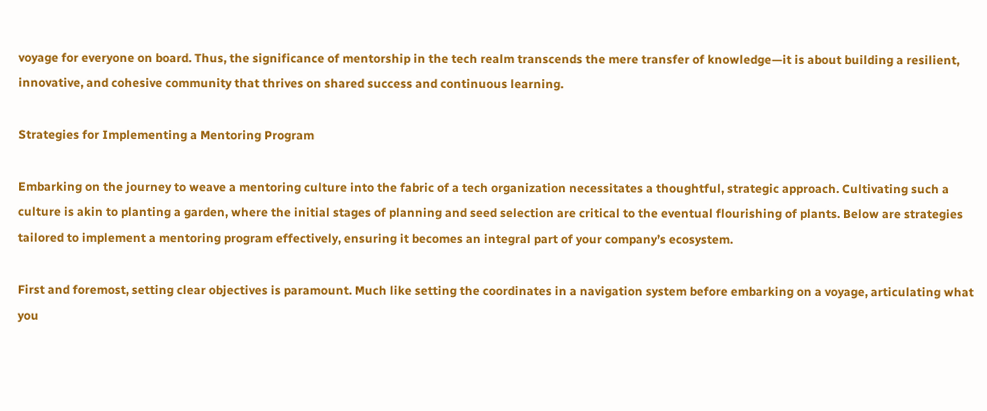voyage for everyone on board. Thus, the significance of mentorship in the tech realm transcends the mere transfer of knowledge—it is about building a resilient, innovative, and cohesive community that thrives on shared success and continuous learning.

Strategies for Implementing a Mentoring Program

Embarking on the journey to weave a mentoring culture into the fabric of a tech organization necessitates a thoughtful, strategic approach. Cultivating such a culture is akin to planting a garden, where the initial stages of planning and seed selection are critical to the eventual flourishing of plants. Below are strategies tailored to implement a mentoring program effectively, ensuring it becomes an integral part of your company’s ecosystem.

First and foremost, setting clear objectives is paramount. Much like setting the coordinates in a navigation system before embarking on a voyage, articulating what you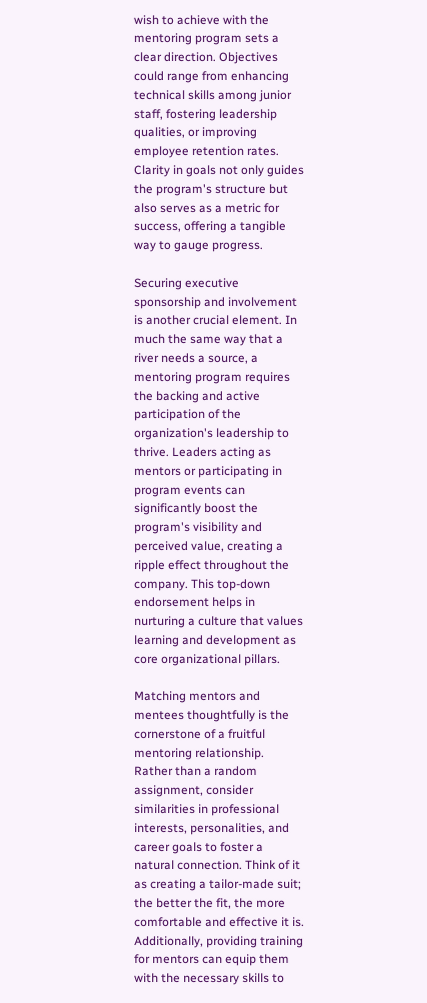wish to achieve with the mentoring program sets a clear direction. Objectives could range from enhancing technical skills among junior staff, fostering leadership qualities, or improving employee retention rates. Clarity in goals not only guides the program's structure but also serves as a metric for success, offering a tangible way to gauge progress.

Securing executive sponsorship and involvement is another crucial element. In much the same way that a river needs a source, a mentoring program requires the backing and active participation of the organization's leadership to thrive. Leaders acting as mentors or participating in program events can significantly boost the program's visibility and perceived value, creating a ripple effect throughout the company. This top-down endorsement helps in nurturing a culture that values learning and development as core organizational pillars.

Matching mentors and mentees thoughtfully is the cornerstone of a fruitful mentoring relationship. Rather than a random assignment, consider similarities in professional interests, personalities, and career goals to foster a natural connection. Think of it as creating a tailor-made suit; the better the fit, the more comfortable and effective it is. Additionally, providing training for mentors can equip them with the necessary skills to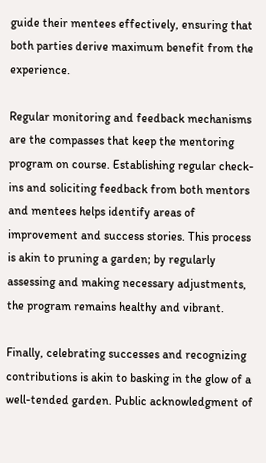guide their mentees effectively, ensuring that both parties derive maximum benefit from the experience.

Regular monitoring and feedback mechanisms are the compasses that keep the mentoring program on course. Establishing regular check-ins and soliciting feedback from both mentors and mentees helps identify areas of improvement and success stories. This process is akin to pruning a garden; by regularly assessing and making necessary adjustments, the program remains healthy and vibrant.

Finally, celebrating successes and recognizing contributions is akin to basking in the glow of a well-tended garden. Public acknowledgment of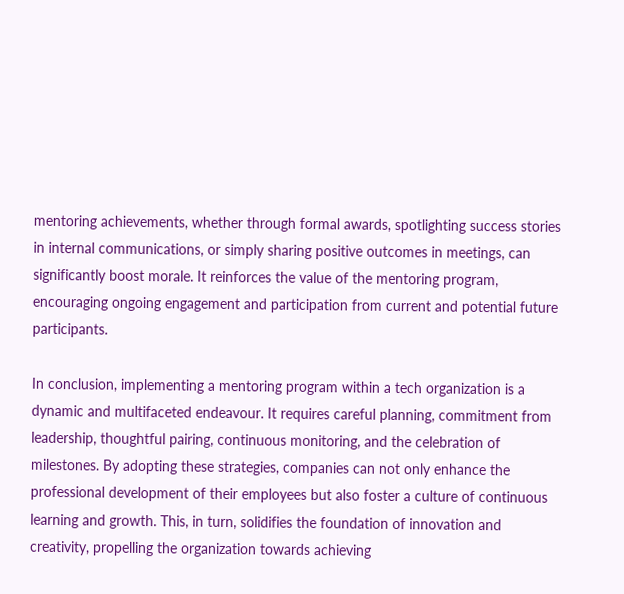mentoring achievements, whether through formal awards, spotlighting success stories in internal communications, or simply sharing positive outcomes in meetings, can significantly boost morale. It reinforces the value of the mentoring program, encouraging ongoing engagement and participation from current and potential future participants.

In conclusion, implementing a mentoring program within a tech organization is a dynamic and multifaceted endeavour. It requires careful planning, commitment from leadership, thoughtful pairing, continuous monitoring, and the celebration of milestones. By adopting these strategies, companies can not only enhance the professional development of their employees but also foster a culture of continuous learning and growth. This, in turn, solidifies the foundation of innovation and creativity, propelling the organization towards achieving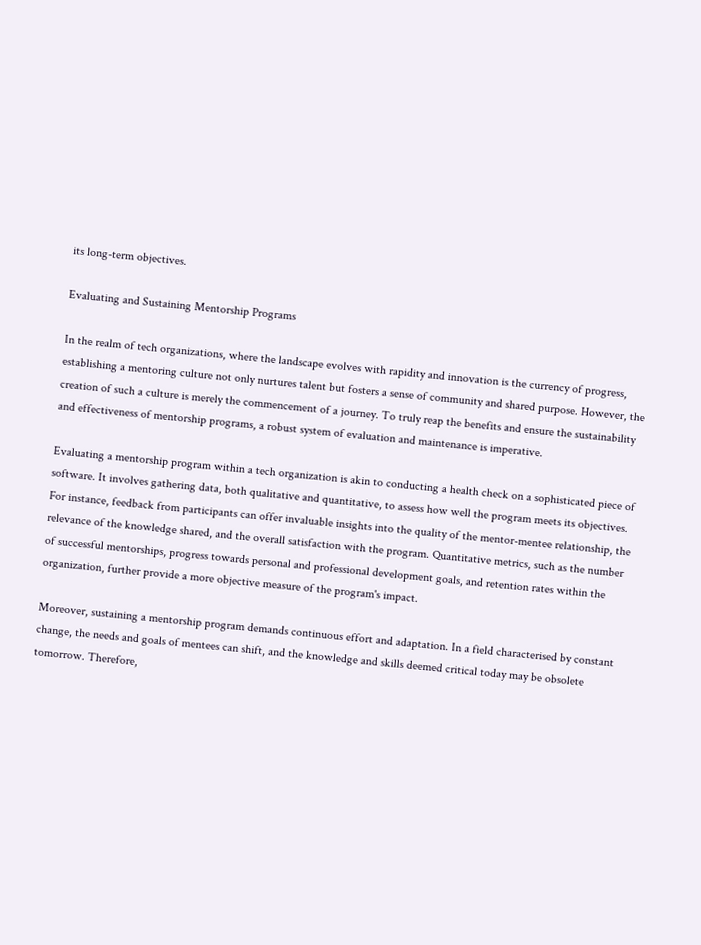its long-term objectives.

Evaluating and Sustaining Mentorship Programs

In the realm of tech organizations, where the landscape evolves with rapidity and innovation is the currency of progress, establishing a mentoring culture not only nurtures talent but fosters a sense of community and shared purpose. However, the creation of such a culture is merely the commencement of a journey. To truly reap the benefits and ensure the sustainability and effectiveness of mentorship programs, a robust system of evaluation and maintenance is imperative.

Evaluating a mentorship program within a tech organization is akin to conducting a health check on a sophisticated piece of software. It involves gathering data, both qualitative and quantitative, to assess how well the program meets its objectives. For instance, feedback from participants can offer invaluable insights into the quality of the mentor-mentee relationship, the relevance of the knowledge shared, and the overall satisfaction with the program. Quantitative metrics, such as the number of successful mentorships, progress towards personal and professional development goals, and retention rates within the organization, further provide a more objective measure of the program's impact.

Moreover, sustaining a mentorship program demands continuous effort and adaptation. In a field characterised by constant change, the needs and goals of mentees can shift, and the knowledge and skills deemed critical today may be obsolete tomorrow. Therefore,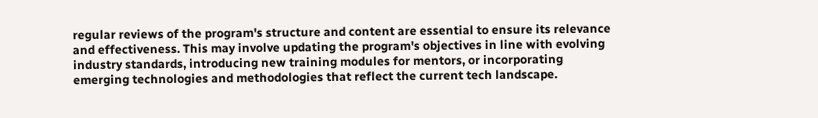regular reviews of the program's structure and content are essential to ensure its relevance and effectiveness. This may involve updating the program's objectives in line with evolving industry standards, introducing new training modules for mentors, or incorporating emerging technologies and methodologies that reflect the current tech landscape.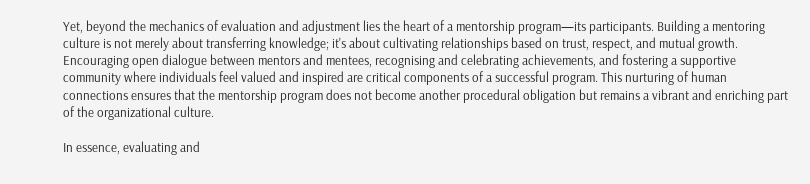Yet, beyond the mechanics of evaluation and adjustment lies the heart of a mentorship program—its participants. Building a mentoring culture is not merely about transferring knowledge; it's about cultivating relationships based on trust, respect, and mutual growth. Encouraging open dialogue between mentors and mentees, recognising and celebrating achievements, and fostering a supportive community where individuals feel valued and inspired are critical components of a successful program. This nurturing of human connections ensures that the mentorship program does not become another procedural obligation but remains a vibrant and enriching part of the organizational culture.

In essence, evaluating and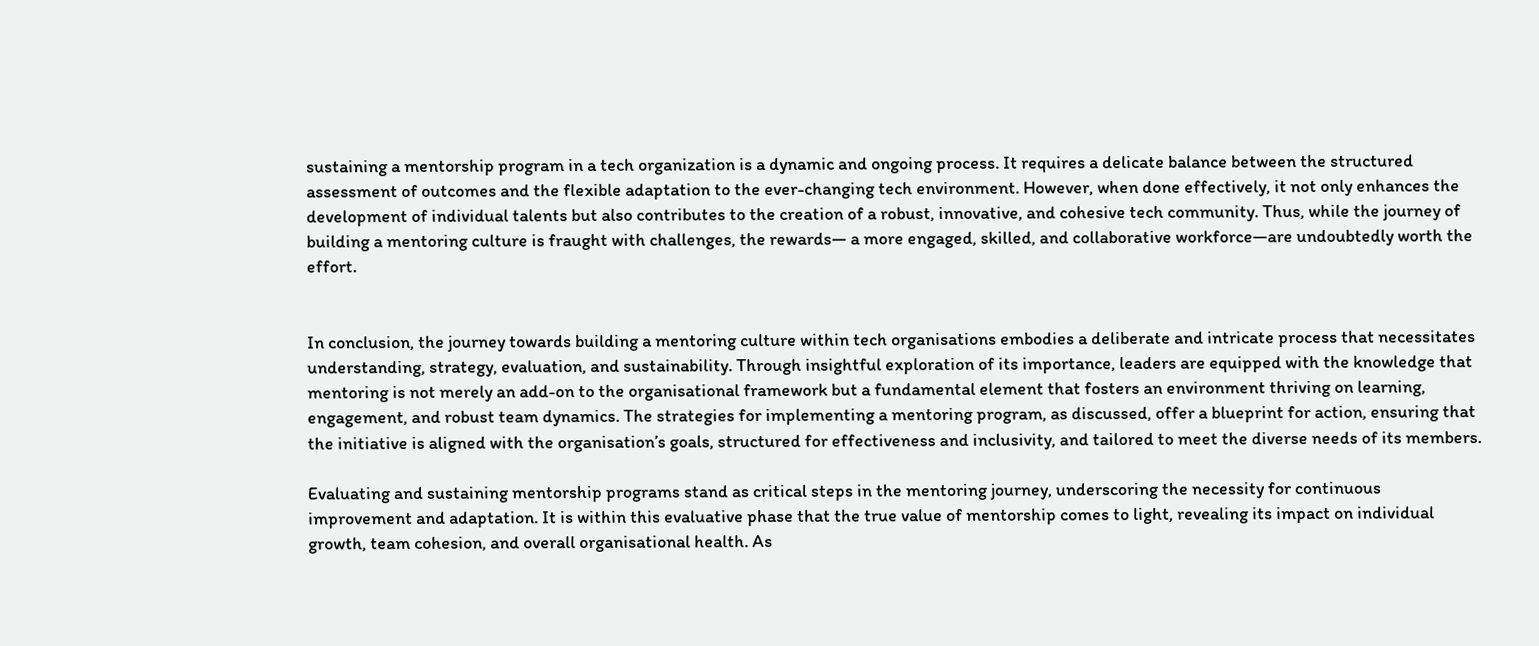sustaining a mentorship program in a tech organization is a dynamic and ongoing process. It requires a delicate balance between the structured assessment of outcomes and the flexible adaptation to the ever-changing tech environment. However, when done effectively, it not only enhances the development of individual talents but also contributes to the creation of a robust, innovative, and cohesive tech community. Thus, while the journey of building a mentoring culture is fraught with challenges, the rewards— a more engaged, skilled, and collaborative workforce—are undoubtedly worth the effort.


In conclusion, the journey towards building a mentoring culture within tech organisations embodies a deliberate and intricate process that necessitates understanding, strategy, evaluation, and sustainability. Through insightful exploration of its importance, leaders are equipped with the knowledge that mentoring is not merely an add-on to the organisational framework but a fundamental element that fosters an environment thriving on learning, engagement, and robust team dynamics. The strategies for implementing a mentoring program, as discussed, offer a blueprint for action, ensuring that the initiative is aligned with the organisation’s goals, structured for effectiveness and inclusivity, and tailored to meet the diverse needs of its members.

Evaluating and sustaining mentorship programs stand as critical steps in the mentoring journey, underscoring the necessity for continuous improvement and adaptation. It is within this evaluative phase that the true value of mentorship comes to light, revealing its impact on individual growth, team cohesion, and overall organisational health. As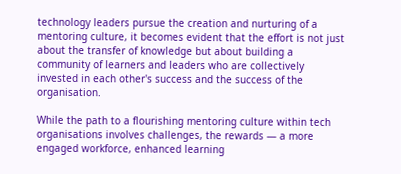technology leaders pursue the creation and nurturing of a mentoring culture, it becomes evident that the effort is not just about the transfer of knowledge but about building a community of learners and leaders who are collectively invested in each other's success and the success of the organisation.

While the path to a flourishing mentoring culture within tech organisations involves challenges, the rewards — a more engaged workforce, enhanced learning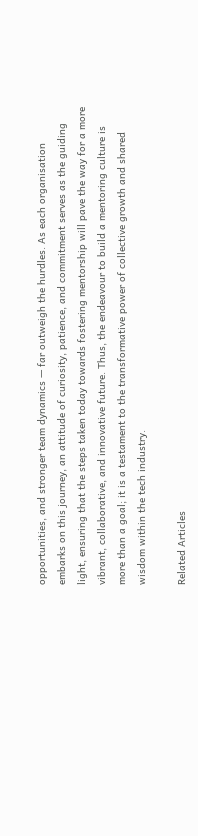opportunities, and stronger team dynamics — far outweigh the hurdles. As each organisation embarks on this journey, an attitude of curiosity, patience, and commitment serves as the guiding light, ensuring that the steps taken today towards fostering mentorship will pave the way for a more vibrant, collaborative, and innovative future. Thus, the endeavour to build a mentoring culture is more than a goal; it is a testament to the transformative power of collective growth and shared wisdom within the tech industry.

Related Articles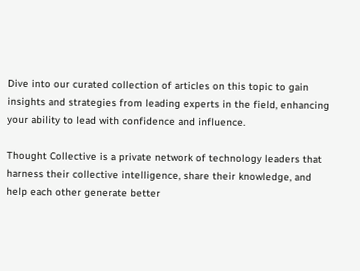Dive into our curated collection of articles on this topic to gain insights and strategies from leading experts in the field, enhancing your ability to lead with confidence and influence.

Thought Collective is a private network of technology leaders that harness their collective intelligence, share their knowledge, and help each other generate better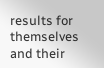results for themselves and their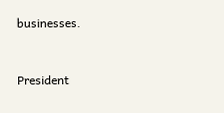businesses.


President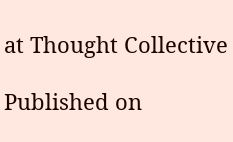at Thought Collective

Published on